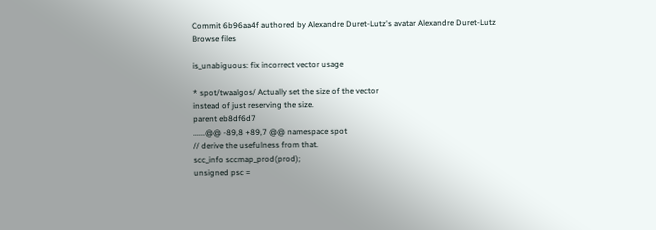Commit 6b96aa4f authored by Alexandre Duret-Lutz's avatar Alexandre Duret-Lutz
Browse files

is_unabiguous: fix incorrect vector usage

* spot/twaalgos/ Actually set the size of the vector
instead of just reserving the size.
parent eb8df6d7
......@@ -89,8 +89,7 @@ namespace spot
// derive the usefulness from that.
scc_info sccmap_prod(prod);
unsigned psc =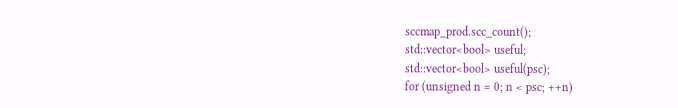sccmap_prod.scc_count();
std::vector<bool> useful;
std::vector<bool> useful(psc);
for (unsigned n = 0; n < psc; ++n)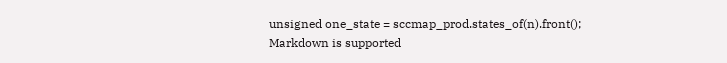unsigned one_state = sccmap_prod.states_of(n).front();
Markdown is supported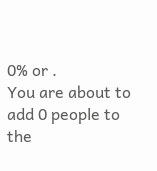0% or .
You are about to add 0 people to the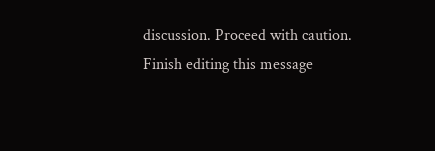discussion. Proceed with caution.
Finish editing this message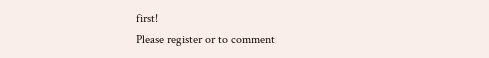first!
Please register or to comment